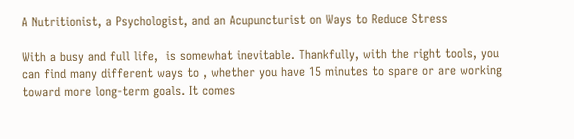A Nutritionist, a Psychologist, and an Acupuncturist on Ways to Reduce Stress

With a busy and full life,  is somewhat inevitable. Thankfully, with the right tools, you can find many different ways to , whether you have 15 minutes to spare or are working toward more long-term goals. It comes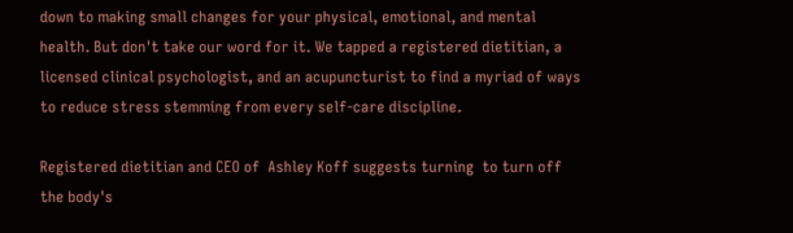down to making small changes for your physical, emotional, and mental health. But don't take our word for it. We tapped a registered dietitian, a licensed clinical psychologist, and an acupuncturist to find a myriad of ways to reduce stress stemming from every self-care discipline.

Registered dietitian and CEO of  Ashley Koff suggests turning  to turn off the body's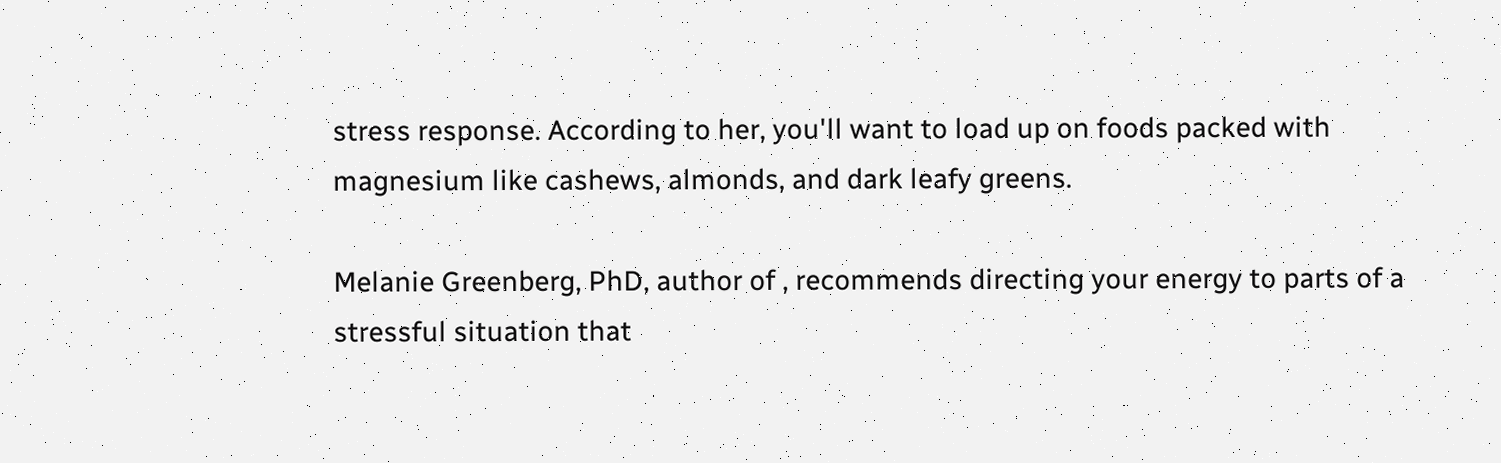stress response. According to her, you'll want to load up on foods packed with magnesium like cashews, almonds, and dark leafy greens.

Melanie Greenberg, PhD, author of , recommends directing your energy to parts of a stressful situation that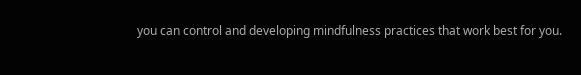you can control and developing mindfulness practices that work best for you.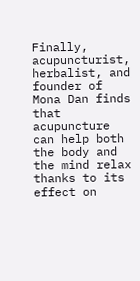Finally, acupuncturist, herbalist, and founder of  Mona Dan finds that acupuncture can help both the body and the mind relax thanks to its effect on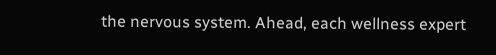the nervous system. Ahead, each wellness expert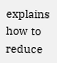explains how to reduce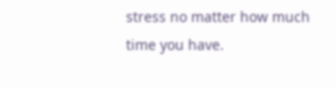stress no matter how much time you have.